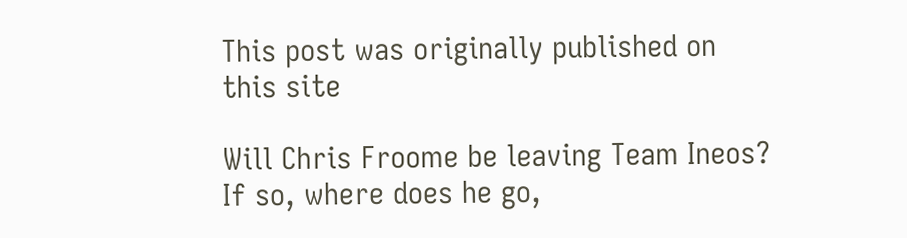This post was originally published on this site

Will Chris Froome be leaving Team Ineos? If so, where does he go,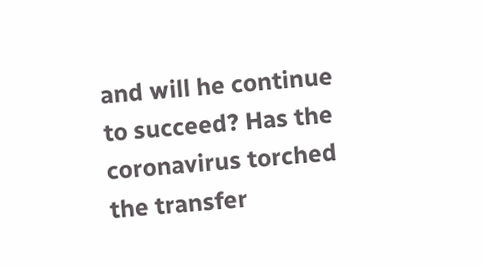and will he continue to succeed? Has the coronavirus torched the transfer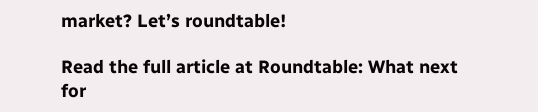market? Let’s roundtable!

Read the full article at Roundtable: What next for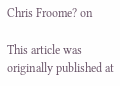Chris Froome? on

This article was originally published at